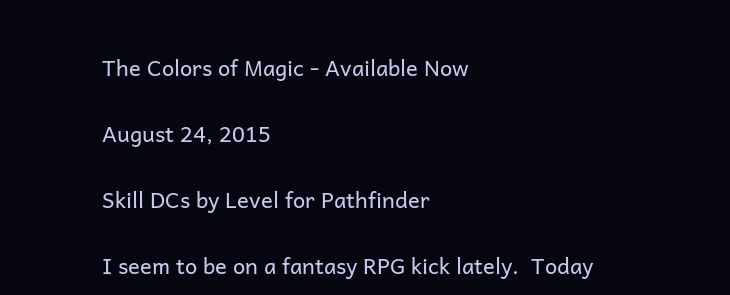The Colors of Magic - Available Now

August 24, 2015

Skill DCs by Level for Pathfinder

I seem to be on a fantasy RPG kick lately.  Today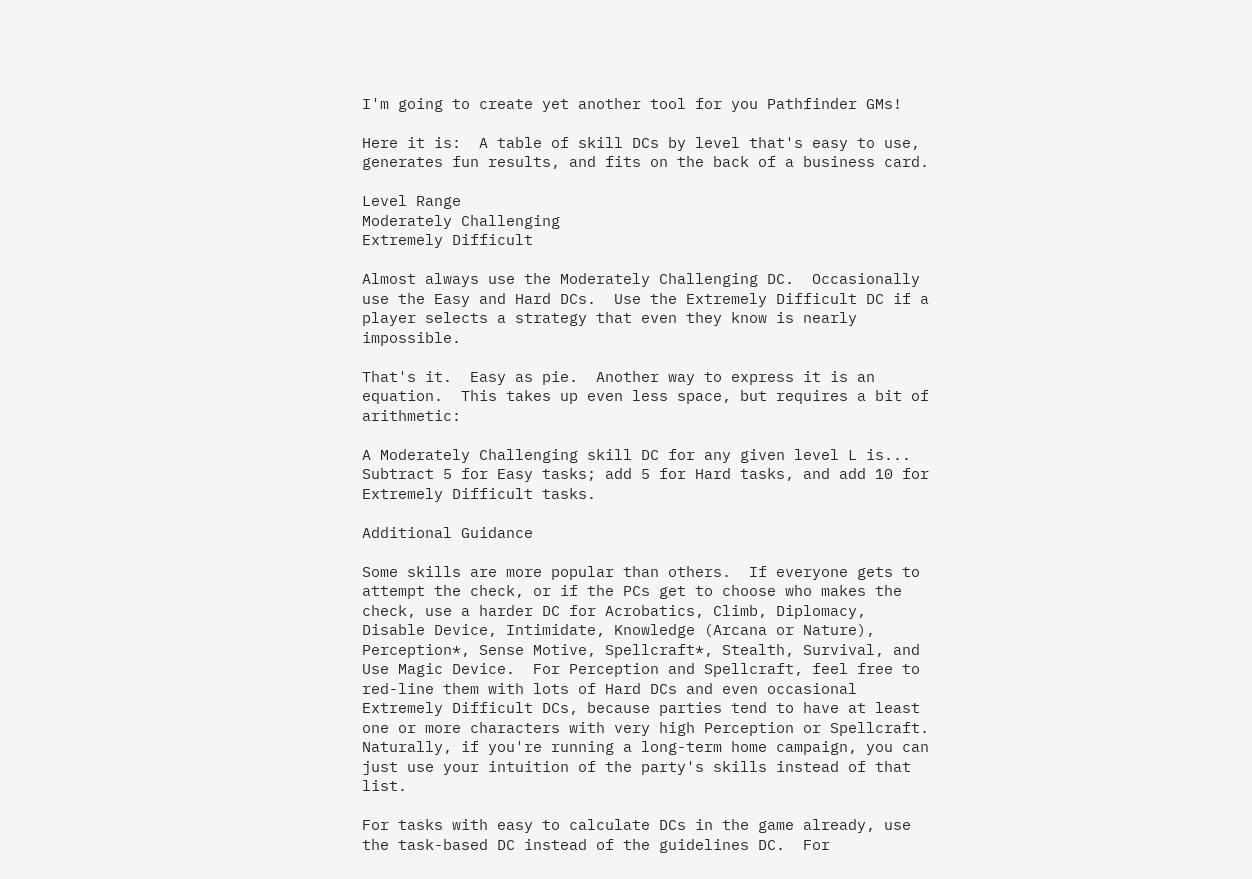I'm going to create yet another tool for you Pathfinder GMs!

Here it is:  A table of skill DCs by level that's easy to use, generates fun results, and fits on the back of a business card.

Level Range
Moderately Challenging
Extremely Difficult

Almost always use the Moderately Challenging DC.  Occasionally use the Easy and Hard DCs.  Use the Extremely Difficult DC if a player selects a strategy that even they know is nearly impossible.

That's it.  Easy as pie.  Another way to express it is an equation.  This takes up even less space, but requires a bit of arithmetic:

A Moderately Challenging skill DC for any given level L is...
Subtract 5 for Easy tasks; add 5 for Hard tasks, and add 10 for Extremely Difficult tasks.

Additional Guidance

Some skills are more popular than others.  If everyone gets to attempt the check, or if the PCs get to choose who makes the check, use a harder DC for Acrobatics, Climb, Diplomacy, Disable Device, Intimidate, Knowledge (Arcana or Nature), Perception*, Sense Motive, Spellcraft*, Stealth, Survival, and Use Magic Device.  For Perception and Spellcraft, feel free to red-line them with lots of Hard DCs and even occasional Extremely Difficult DCs, because parties tend to have at least one or more characters with very high Perception or Spellcraft.  Naturally, if you're running a long-term home campaign, you can just use your intuition of the party's skills instead of that list.

For tasks with easy to calculate DCs in the game already, use the task-based DC instead of the guidelines DC.  For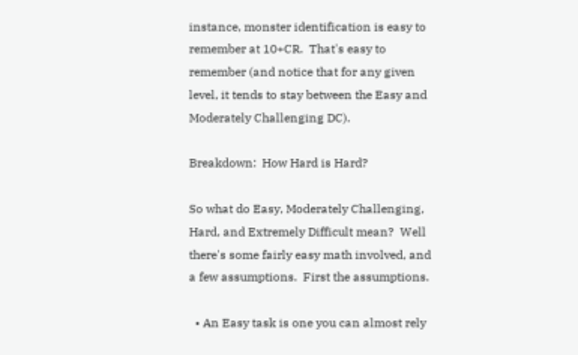instance, monster identification is easy to remember at 10+CR.  That's easy to remember (and notice that for any given level, it tends to stay between the Easy and Moderately Challenging DC).

Breakdown:  How Hard is Hard?

So what do Easy, Moderately Challenging, Hard, and Extremely Difficult mean?  Well there's some fairly easy math involved, and a few assumptions.  First the assumptions.

  • An Easy task is one you can almost rely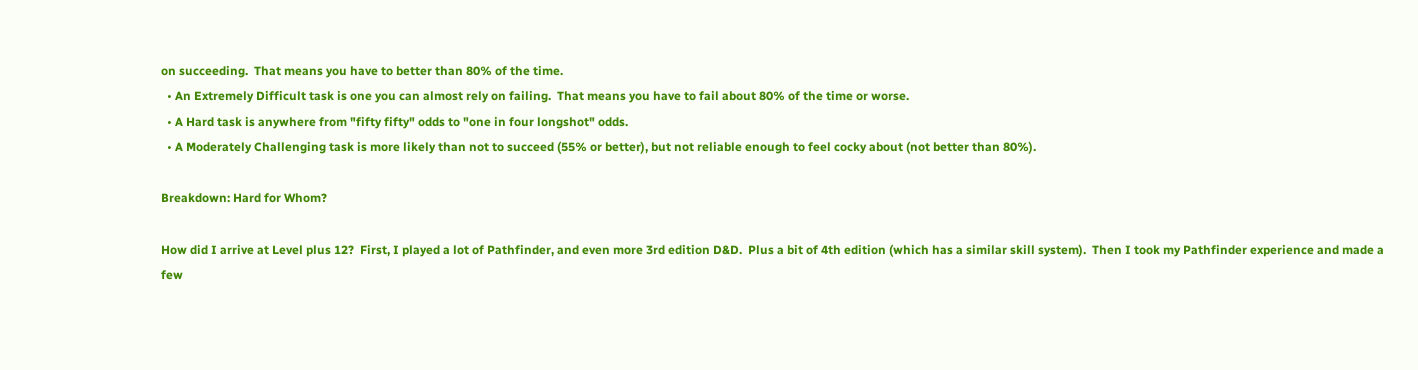on succeeding.  That means you have to better than 80% of the time.
  • An Extremely Difficult task is one you can almost rely on failing.  That means you have to fail about 80% of the time or worse.
  • A Hard task is anywhere from "fifty fifty" odds to "one in four longshot" odds.
  • A Moderately Challenging task is more likely than not to succeed (55% or better), but not reliable enough to feel cocky about (not better than 80%).

Breakdown: Hard for Whom?

How did I arrive at Level plus 12?  First, I played a lot of Pathfinder, and even more 3rd edition D&D.  Plus a bit of 4th edition (which has a similar skill system).  Then I took my Pathfinder experience and made a few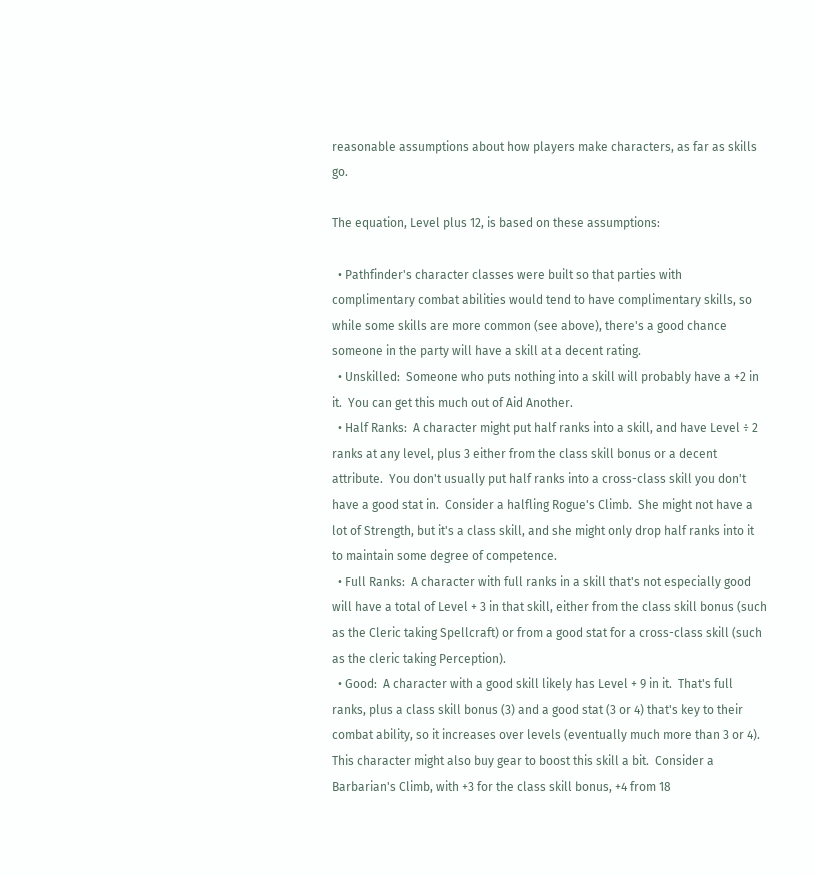reasonable assumptions about how players make characters, as far as skills go.

The equation, Level plus 12, is based on these assumptions:

  • Pathfinder's character classes were built so that parties with complimentary combat abilities would tend to have complimentary skills, so while some skills are more common (see above), there's a good chance someone in the party will have a skill at a decent rating.
  • Unskilled:  Someone who puts nothing into a skill will probably have a +2 in it.  You can get this much out of Aid Another.
  • Half Ranks:  A character might put half ranks into a skill, and have Level ÷ 2 ranks at any level, plus 3 either from the class skill bonus or a decent attribute.  You don't usually put half ranks into a cross-class skill you don't have a good stat in.  Consider a halfling Rogue's Climb.  She might not have a lot of Strength, but it's a class skill, and she might only drop half ranks into it to maintain some degree of competence.
  • Full Ranks:  A character with full ranks in a skill that's not especially good will have a total of Level + 3 in that skill, either from the class skill bonus (such as the Cleric taking Spellcraft) or from a good stat for a cross-class skill (such as the cleric taking Perception).
  • Good:  A character with a good skill likely has Level + 9 in it.  That's full ranks, plus a class skill bonus (3) and a good stat (3 or 4) that's key to their combat ability, so it increases over levels (eventually much more than 3 or 4).  This character might also buy gear to boost this skill a bit.  Consider a Barbarian's Climb, with +3 for the class skill bonus, +4 from 18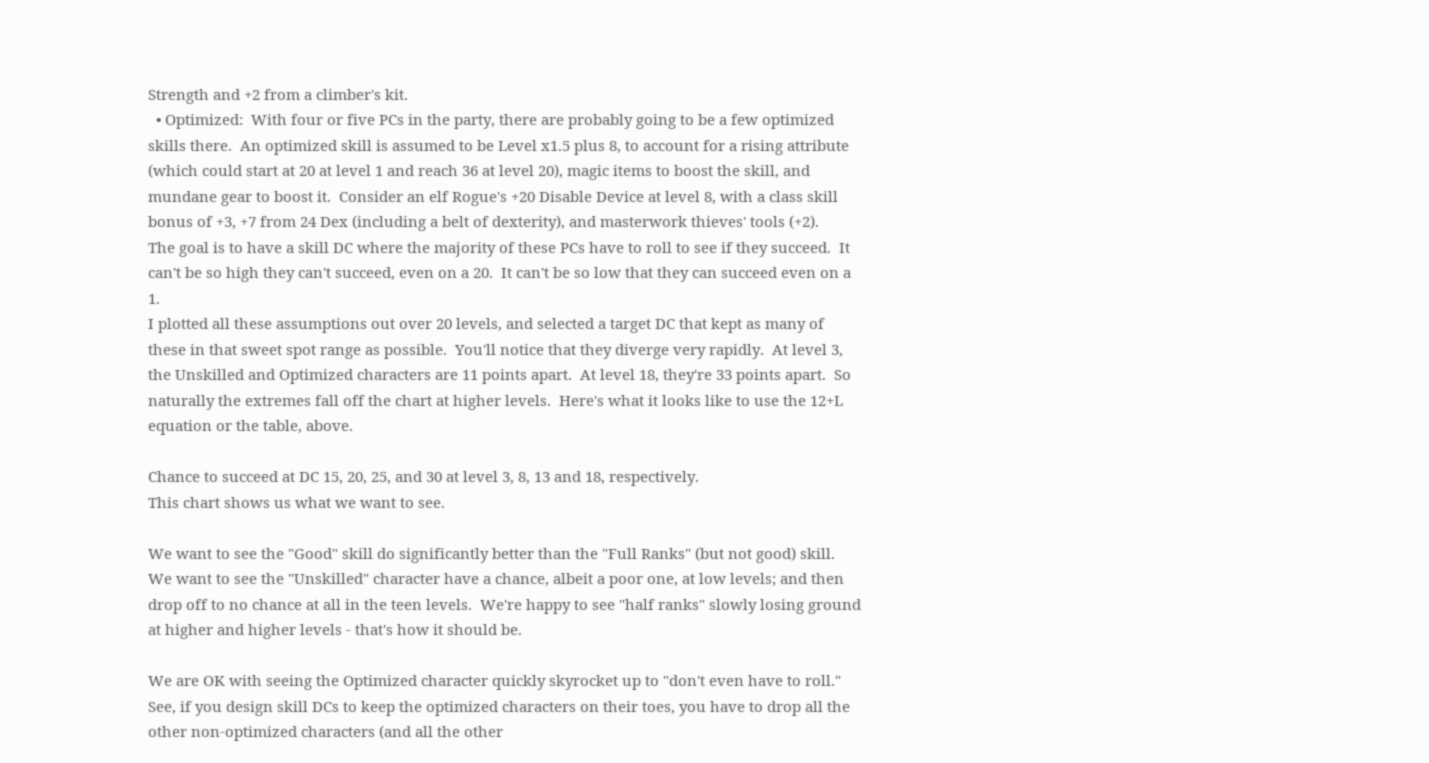Strength and +2 from a climber's kit.
  • Optimized:  With four or five PCs in the party, there are probably going to be a few optimized skills there.  An optimized skill is assumed to be Level x1.5 plus 8, to account for a rising attribute (which could start at 20 at level 1 and reach 36 at level 20), magic items to boost the skill, and mundane gear to boost it.  Consider an elf Rogue's +20 Disable Device at level 8, with a class skill bonus of +3, +7 from 24 Dex (including a belt of dexterity), and masterwork thieves' tools (+2).
The goal is to have a skill DC where the majority of these PCs have to roll to see if they succeed.  It can't be so high they can't succeed, even on a 20.  It can't be so low that they can succeed even on a 1.
I plotted all these assumptions out over 20 levels, and selected a target DC that kept as many of these in that sweet spot range as possible.  You'll notice that they diverge very rapidly.  At level 3, the Unskilled and Optimized characters are 11 points apart.  At level 18, they're 33 points apart.  So naturally the extremes fall off the chart at higher levels.  Here's what it looks like to use the 12+L equation or the table, above.

Chance to succeed at DC 15, 20, 25, and 30 at level 3, 8, 13 and 18, respectively.
This chart shows us what we want to see.

We want to see the "Good" skill do significantly better than the "Full Ranks" (but not good) skill.  We want to see the "Unskilled" character have a chance, albeit a poor one, at low levels; and then drop off to no chance at all in the teen levels.  We're happy to see "half ranks" slowly losing ground at higher and higher levels - that's how it should be.

We are OK with seeing the Optimized character quickly skyrocket up to "don't even have to roll."  See, if you design skill DCs to keep the optimized characters on their toes, you have to drop all the other non-optimized characters (and all the other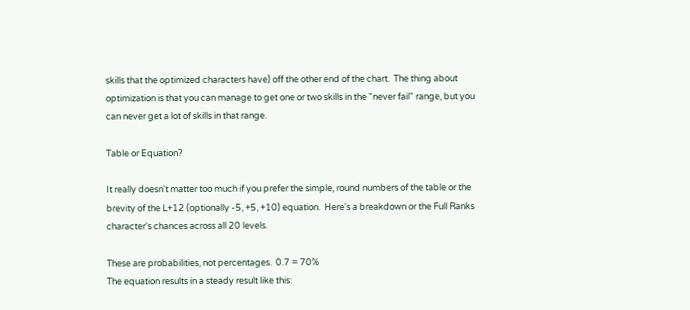skills that the optimized characters have) off the other end of the chart.  The thing about optimization is that you can manage to get one or two skills in the "never fail" range, but you can never get a lot of skills in that range.

Table or Equation?

It really doesn't matter too much if you prefer the simple, round numbers of the table or the brevity of the L+12 (optionally -5, +5, +10) equation.  Here's a breakdown or the Full Ranks character's chances across all 20 levels.

These are probabilities, not percentages.  0.7 = 70%
The equation results in a steady result like this: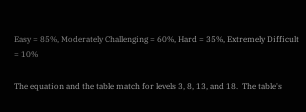Easy = 85%, Moderately Challenging = 60%, Hard = 35%, Extremely Difficult = 10%

The equation and the table match for levels 3, 8, 13, and 18.  The table's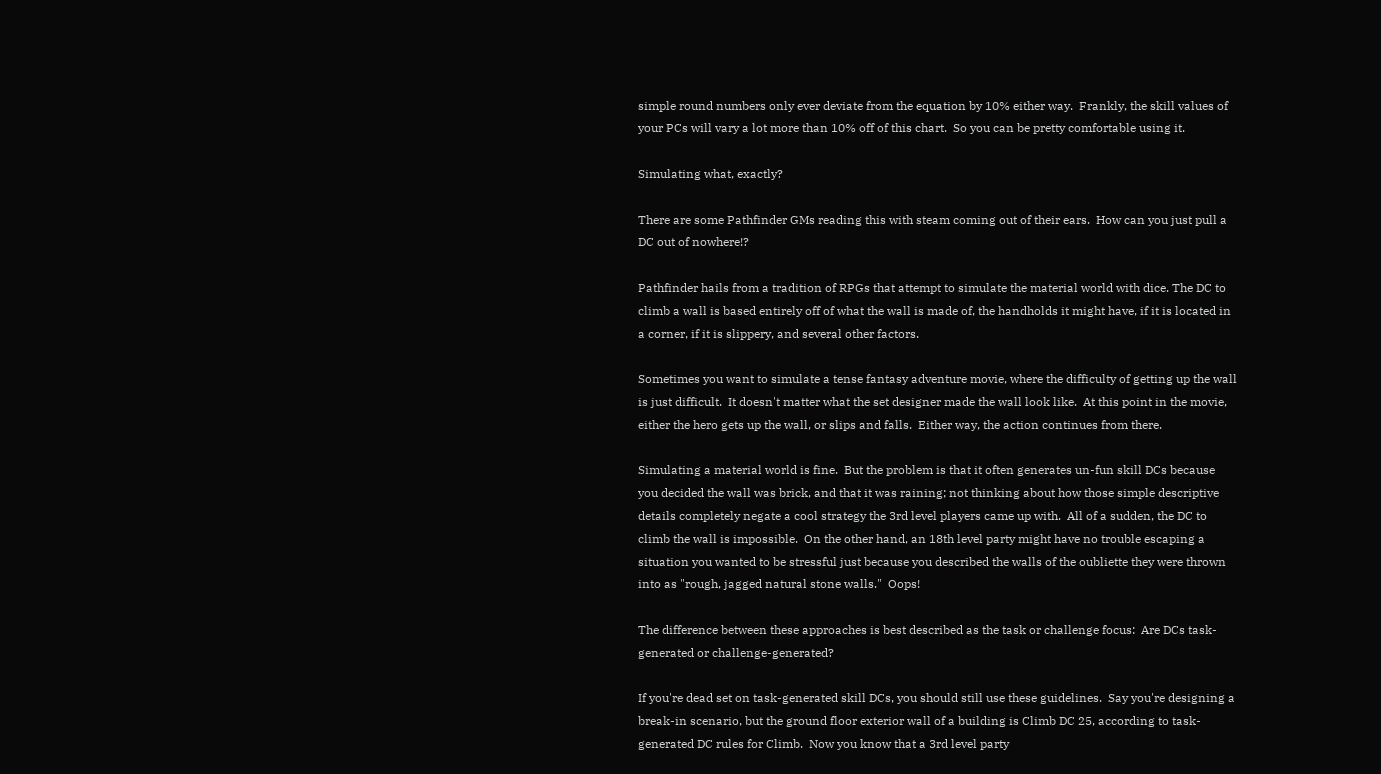simple round numbers only ever deviate from the equation by 10% either way.  Frankly, the skill values of your PCs will vary a lot more than 10% off of this chart.  So you can be pretty comfortable using it.

Simulating what, exactly?

There are some Pathfinder GMs reading this with steam coming out of their ears.  How can you just pull a DC out of nowhere!?

Pathfinder hails from a tradition of RPGs that attempt to simulate the material world with dice. The DC to climb a wall is based entirely off of what the wall is made of, the handholds it might have, if it is located in a corner, if it is slippery, and several other factors.

Sometimes you want to simulate a tense fantasy adventure movie, where the difficulty of getting up the wall is just difficult.  It doesn't matter what the set designer made the wall look like.  At this point in the movie, either the hero gets up the wall, or slips and falls.  Either way, the action continues from there.

Simulating a material world is fine.  But the problem is that it often generates un-fun skill DCs because you decided the wall was brick, and that it was raining; not thinking about how those simple descriptive details completely negate a cool strategy the 3rd level players came up with.  All of a sudden, the DC to climb the wall is impossible.  On the other hand, an 18th level party might have no trouble escaping a situation you wanted to be stressful just because you described the walls of the oubliette they were thrown into as "rough, jagged natural stone walls."  Oops!

The difference between these approaches is best described as the task or challenge focus:  Are DCs task-generated or challenge-generated?

If you're dead set on task-generated skill DCs, you should still use these guidelines.  Say you're designing a break-in scenario, but the ground floor exterior wall of a building is Climb DC 25, according to task-generated DC rules for Climb.  Now you know that a 3rd level party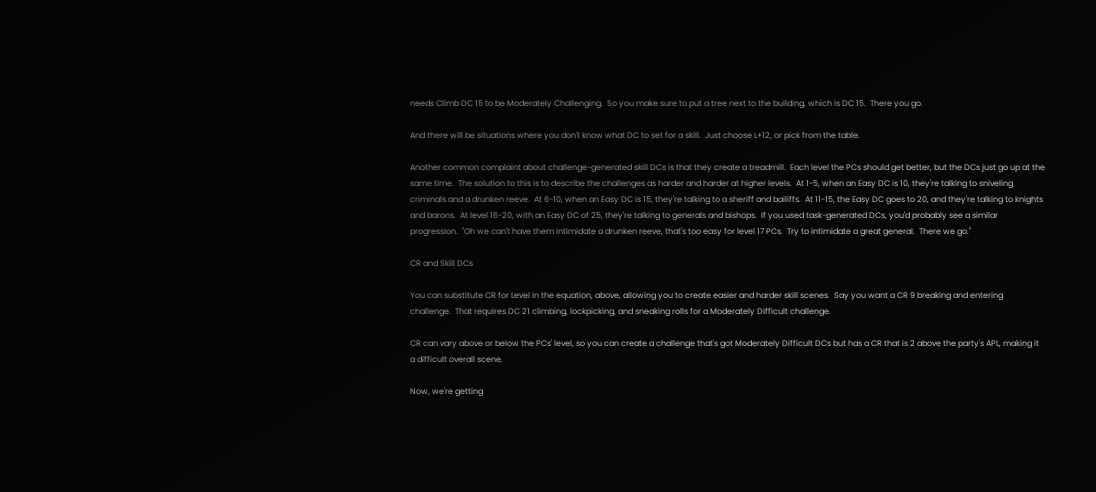needs Climb DC 15 to be Moderately Challenging.  So you make sure to put a tree next to the building, which is DC 15.  There you go.

And there will be situations where you don't know what DC to set for a skill.  Just choose L+12, or pick from the table.

Another common complaint about challenge-generated skill DCs is that they create a treadmill.  Each level the PCs should get better, but the DCs just go up at the same time.  The solution to this is to describe the challenges as harder and harder at higher levels.  At 1-5, when an Easy DC is 10, they're talking to sniveling criminals and a drunken reeve.  At 6-10, when an Easy DC is 15, they're talking to a sheriff and bailiffs.  At 11-15, the Easy DC goes to 20, and they're talking to knights and barons.  At level 16-20, with an Easy DC of 25, they're talking to generals and bishops.  If you used task-generated DCs, you'd probably see a similar progression.  "Oh we can't have them intimidate a drunken reeve, that's too easy for level 17 PCs.  Try to intimidate a great general.  There we go."

CR and Skill DCs

You can substitute CR for Level in the equation, above, allowing you to create easier and harder skill scenes.  Say you want a CR 9 breaking and entering challenge.  That requires DC 21 climbing, lockpicking, and sneaking rolls for a Moderately Difficult challenge.

CR can vary above or below the PCs' level, so you can create a challenge that's got Moderately Difficult DCs but has a CR that is 2 above the party's APL, making it a difficult overall scene.

Now, we're getting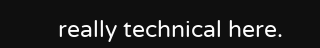really technical here.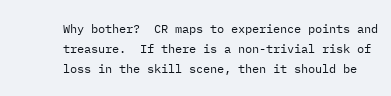Why bother?  CR maps to experience points and treasure.  If there is a non-trivial risk of loss in the skill scene, then it should be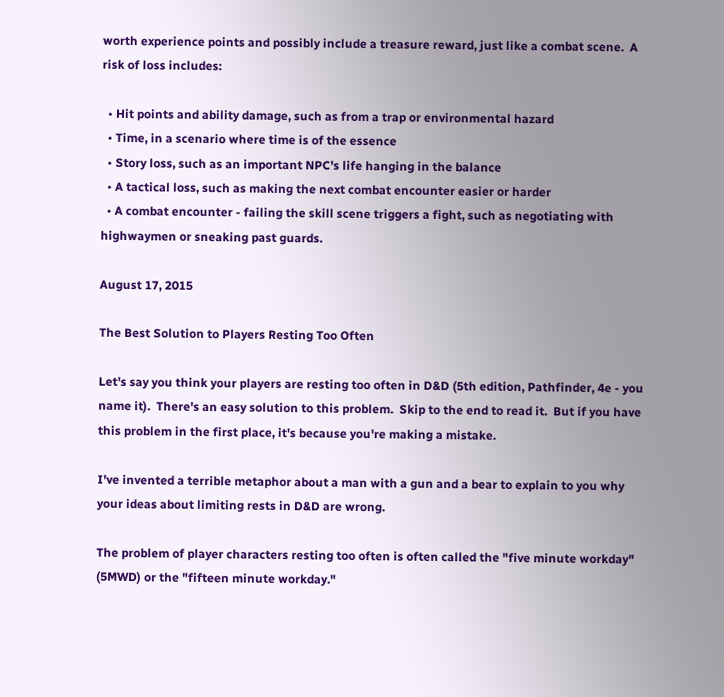worth experience points and possibly include a treasure reward, just like a combat scene.  A risk of loss includes:

  • Hit points and ability damage, such as from a trap or environmental hazard
  • Time, in a scenario where time is of the essence
  • Story loss, such as an important NPC's life hanging in the balance
  • A tactical loss, such as making the next combat encounter easier or harder
  • A combat encounter - failing the skill scene triggers a fight, such as negotiating with highwaymen or sneaking past guards.

August 17, 2015

The Best Solution to Players Resting Too Often

Let's say you think your players are resting too often in D&D (5th edition, Pathfinder, 4e - you name it).  There's an easy solution to this problem.  Skip to the end to read it.  But if you have this problem in the first place, it's because you're making a mistake.

I've invented a terrible metaphor about a man with a gun and a bear to explain to you why your ideas about limiting rests in D&D are wrong.

The problem of player characters resting too often is often called the "five minute workday" (5MWD) or the "fifteen minute workday."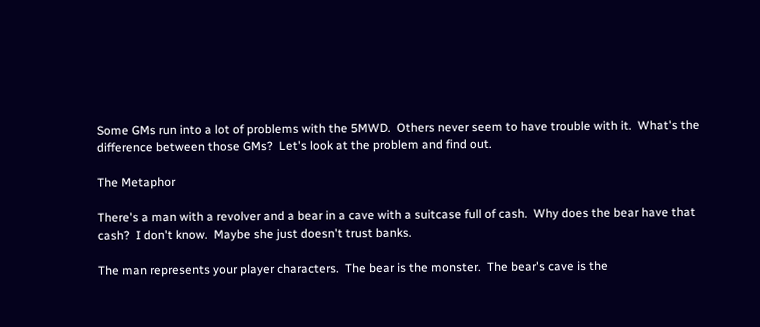Some GMs run into a lot of problems with the 5MWD.  Others never seem to have trouble with it.  What's the difference between those GMs?  Let's look at the problem and find out.

The Metaphor

There's a man with a revolver and a bear in a cave with a suitcase full of cash.  Why does the bear have that cash?  I don't know.  Maybe she just doesn't trust banks.

The man represents your player characters.  The bear is the monster.  The bear's cave is the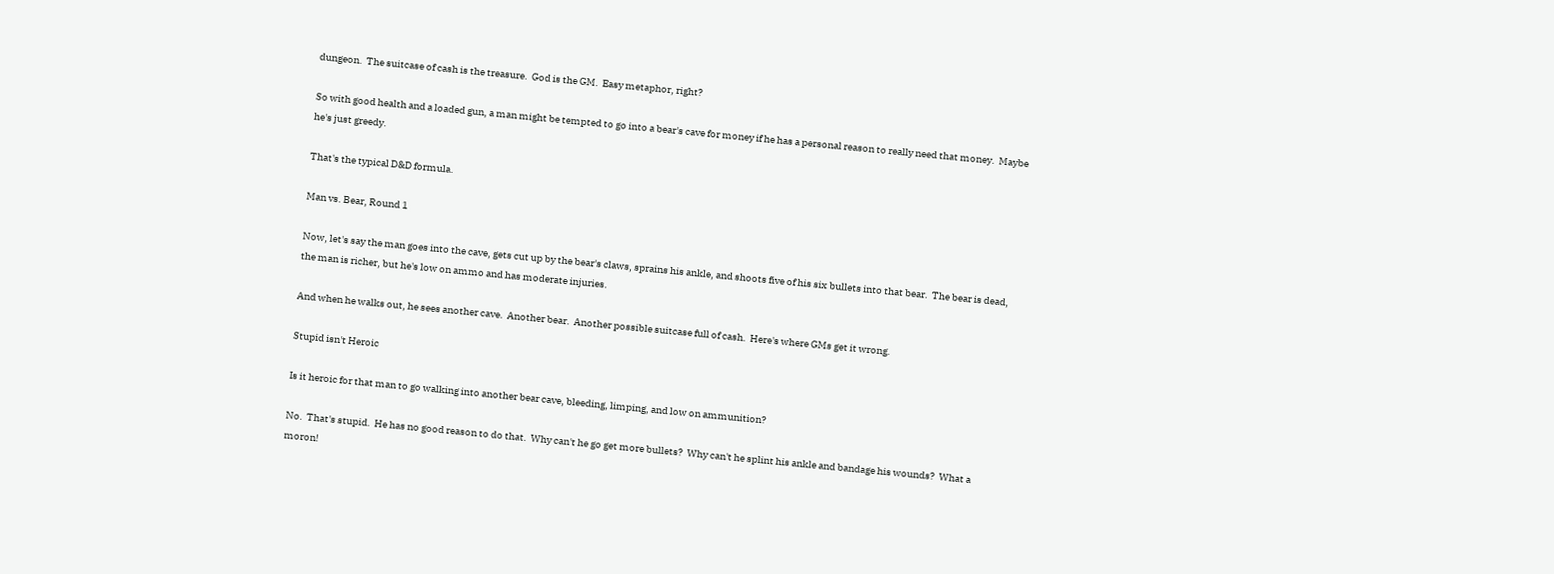dungeon.  The suitcase of cash is the treasure.  God is the GM.  Easy metaphor, right?

So with good health and a loaded gun, a man might be tempted to go into a bear's cave for money if he has a personal reason to really need that money.  Maybe he's just greedy.

That's the typical D&D formula.

Man vs. Bear, Round 1

Now, let's say the man goes into the cave, gets cut up by the bear's claws, sprains his ankle, and shoots five of his six bullets into that bear.  The bear is dead, the man is richer, but he's low on ammo and has moderate injuries.

And when he walks out, he sees another cave.  Another bear.  Another possible suitcase full of cash.  Here's where GMs get it wrong.

Stupid isn't Heroic

Is it heroic for that man to go walking into another bear cave, bleeding, limping, and low on ammunition?

No.  That's stupid.  He has no good reason to do that.  Why can't he go get more bullets?  Why can't he splint his ankle and bandage his wounds?  What a moron!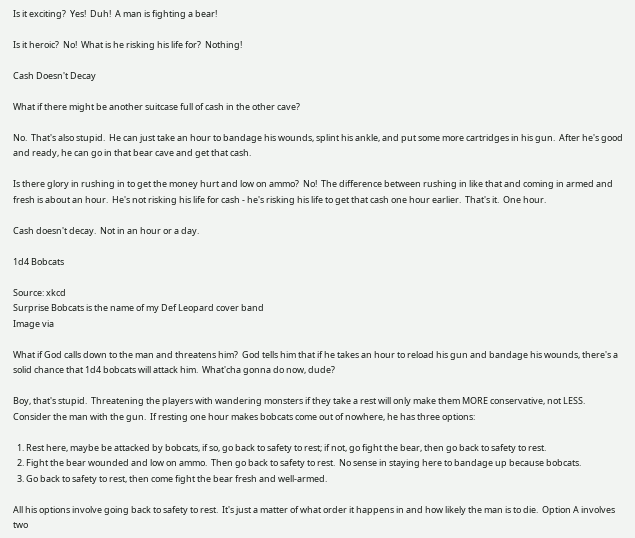Is it exciting?  Yes!  Duh!  A man is fighting a bear!

Is it heroic?  No!  What is he risking his life for?  Nothing!

Cash Doesn't Decay

What if there might be another suitcase full of cash in the other cave?

No.  That's also stupid.  He can just take an hour to bandage his wounds, splint his ankle, and put some more cartridges in his gun.  After he's good and ready, he can go in that bear cave and get that cash.

Is there glory in rushing in to get the money hurt and low on ammo?  No!  The difference between rushing in like that and coming in armed and fresh is about an hour.  He's not risking his life for cash - he's risking his life to get that cash one hour earlier.  That's it.  One hour.

Cash doesn't decay.  Not in an hour or a day.

1d4 Bobcats

Source: xkcd
Surprise Bobcats is the name of my Def Leopard cover band
Image via

What if God calls down to the man and threatens him?  God tells him that if he takes an hour to reload his gun and bandage his wounds, there's a solid chance that 1d4 bobcats will attack him.  What'cha gonna do now, dude?

Boy, that's stupid.  Threatening the players with wandering monsters if they take a rest will only make them MORE conservative, not LESS.  Consider the man with the gun.  If resting one hour makes bobcats come out of nowhere, he has three options:

  1. Rest here, maybe be attacked by bobcats, if so, go back to safety to rest; if not, go fight the bear, then go back to safety to rest.
  2. Fight the bear wounded and low on ammo.  Then go back to safety to rest.  No sense in staying here to bandage up because bobcats.
  3. Go back to safety to rest, then come fight the bear fresh and well-armed.

All his options involve going back to safety to rest.  It's just a matter of what order it happens in and how likely the man is to die.  Option A involves two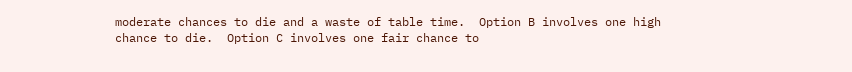moderate chances to die and a waste of table time.  Option B involves one high chance to die.  Option C involves one fair chance to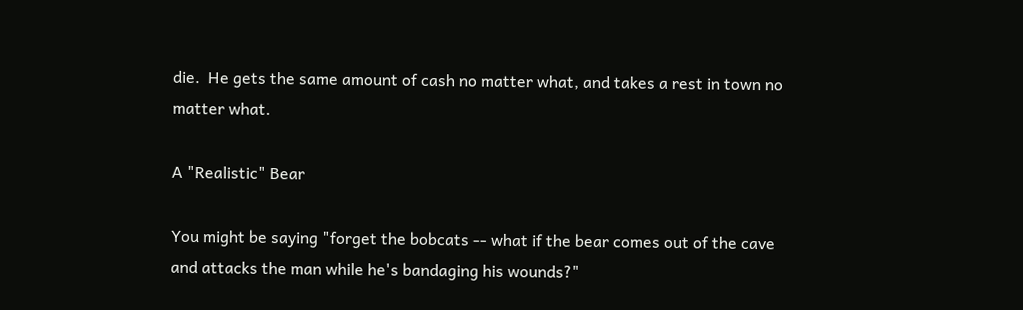die.  He gets the same amount of cash no matter what, and takes a rest in town no matter what.

A "Realistic" Bear

You might be saying "forget the bobcats -- what if the bear comes out of the cave and attacks the man while he's bandaging his wounds?"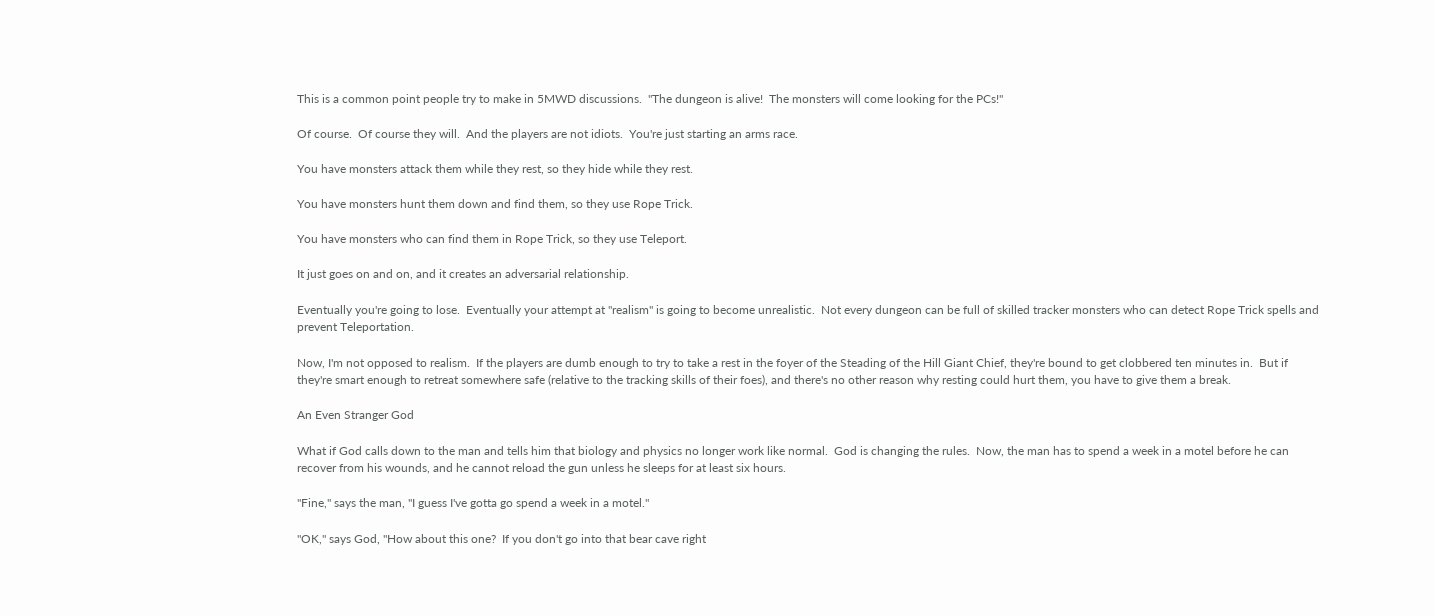This is a common point people try to make in 5MWD discussions.  "The dungeon is alive!  The monsters will come looking for the PCs!"

Of course.  Of course they will.  And the players are not idiots.  You're just starting an arms race.

You have monsters attack them while they rest, so they hide while they rest.

You have monsters hunt them down and find them, so they use Rope Trick.

You have monsters who can find them in Rope Trick, so they use Teleport.

It just goes on and on, and it creates an adversarial relationship.

Eventually you're going to lose.  Eventually your attempt at "realism" is going to become unrealistic.  Not every dungeon can be full of skilled tracker monsters who can detect Rope Trick spells and prevent Teleportation.

Now, I'm not opposed to realism.  If the players are dumb enough to try to take a rest in the foyer of the Steading of the Hill Giant Chief, they're bound to get clobbered ten minutes in.  But if they're smart enough to retreat somewhere safe (relative to the tracking skills of their foes), and there's no other reason why resting could hurt them, you have to give them a break.

An Even Stranger God

What if God calls down to the man and tells him that biology and physics no longer work like normal.  God is changing the rules.  Now, the man has to spend a week in a motel before he can recover from his wounds, and he cannot reload the gun unless he sleeps for at least six hours.

"Fine," says the man, "I guess I've gotta go spend a week in a motel."

"OK," says God, "How about this one?  If you don't go into that bear cave right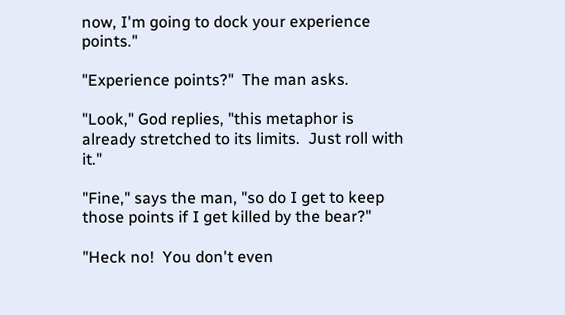now, I'm going to dock your experience points."

"Experience points?"  The man asks.

"Look," God replies, "this metaphor is already stretched to its limits.  Just roll with it."

"Fine," says the man, "so do I get to keep those points if I get killed by the bear?"

"Heck no!  You don't even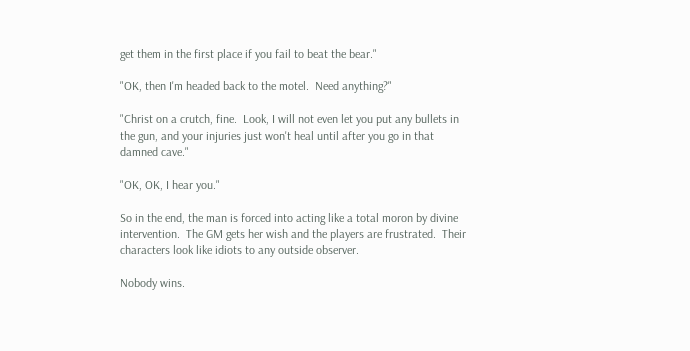get them in the first place if you fail to beat the bear."

"OK, then I'm headed back to the motel.  Need anything?"

"Christ on a crutch, fine.  Look, I will not even let you put any bullets in the gun, and your injuries just won't heal until after you go in that damned cave."

"OK, OK, I hear you."

So in the end, the man is forced into acting like a total moron by divine intervention.  The GM gets her wish and the players are frustrated.  Their characters look like idiots to any outside observer.

Nobody wins.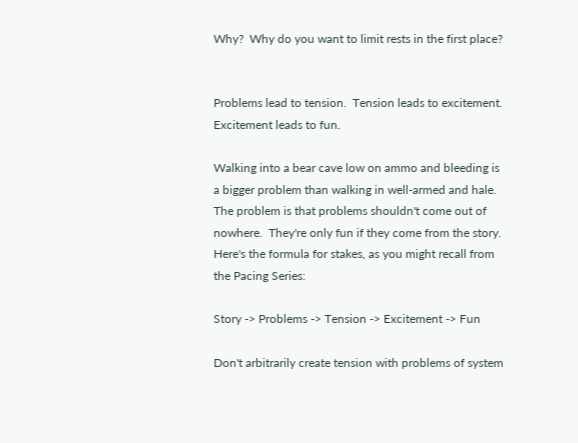Why?  Why do you want to limit rests in the first place?


Problems lead to tension.  Tension leads to excitement.  Excitement leads to fun.

Walking into a bear cave low on ammo and bleeding is a bigger problem than walking in well-armed and hale.  The problem is that problems shouldn't come out of nowhere.  They're only fun if they come from the story.  Here's the formula for stakes, as you might recall from the Pacing Series:

Story -> Problems -> Tension -> Excitement -> Fun

Don't arbitrarily create tension with problems of system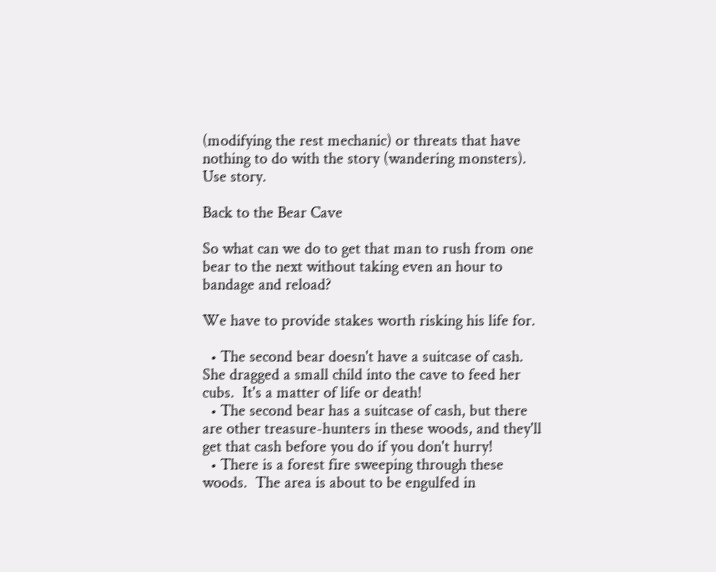(modifying the rest mechanic) or threats that have nothing to do with the story (wandering monsters).  Use story.

Back to the Bear Cave

So what can we do to get that man to rush from one bear to the next without taking even an hour to bandage and reload?

We have to provide stakes worth risking his life for.

  • The second bear doesn't have a suitcase of cash.  She dragged a small child into the cave to feed her cubs.  It's a matter of life or death!
  • The second bear has a suitcase of cash, but there are other treasure-hunters in these woods, and they'll get that cash before you do if you don't hurry!
  • There is a forest fire sweeping through these woods.  The area is about to be engulfed in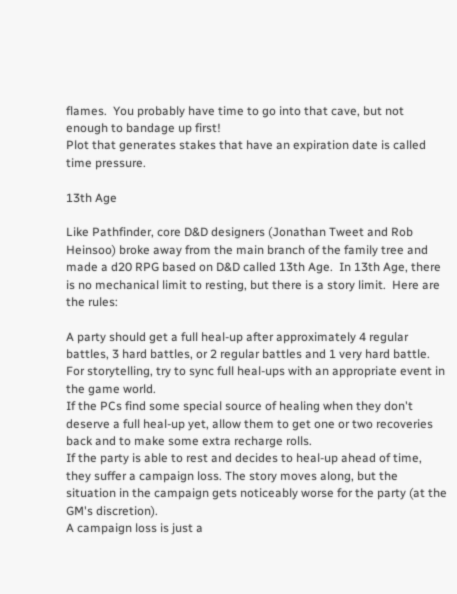flames.  You probably have time to go into that cave, but not enough to bandage up first!
Plot that generates stakes that have an expiration date is called time pressure.

13th Age

Like Pathfinder, core D&D designers (Jonathan Tweet and Rob Heinsoo) broke away from the main branch of the family tree and made a d20 RPG based on D&D called 13th Age.  In 13th Age, there is no mechanical limit to resting, but there is a story limit.  Here are the rules:

A party should get a full heal-up after approximately 4 regular battles, 3 hard battles, or 2 regular battles and 1 very hard battle.
For storytelling, try to sync full heal-ups with an appropriate event in the game world.
If the PCs find some special source of healing when they don't deserve a full heal-up yet, allow them to get one or two recoveries back and to make some extra recharge rolls.
If the party is able to rest and decides to heal-up ahead of time, they suffer a campaign loss. The story moves along, but the situation in the campaign gets noticeably worse for the party (at the GM's discretion).
A campaign loss is just a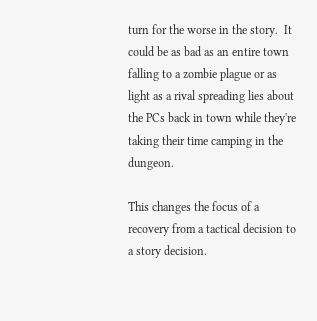turn for the worse in the story.  It could be as bad as an entire town falling to a zombie plague or as light as a rival spreading lies about the PCs back in town while they're taking their time camping in the dungeon.

This changes the focus of a recovery from a tactical decision to a story decision.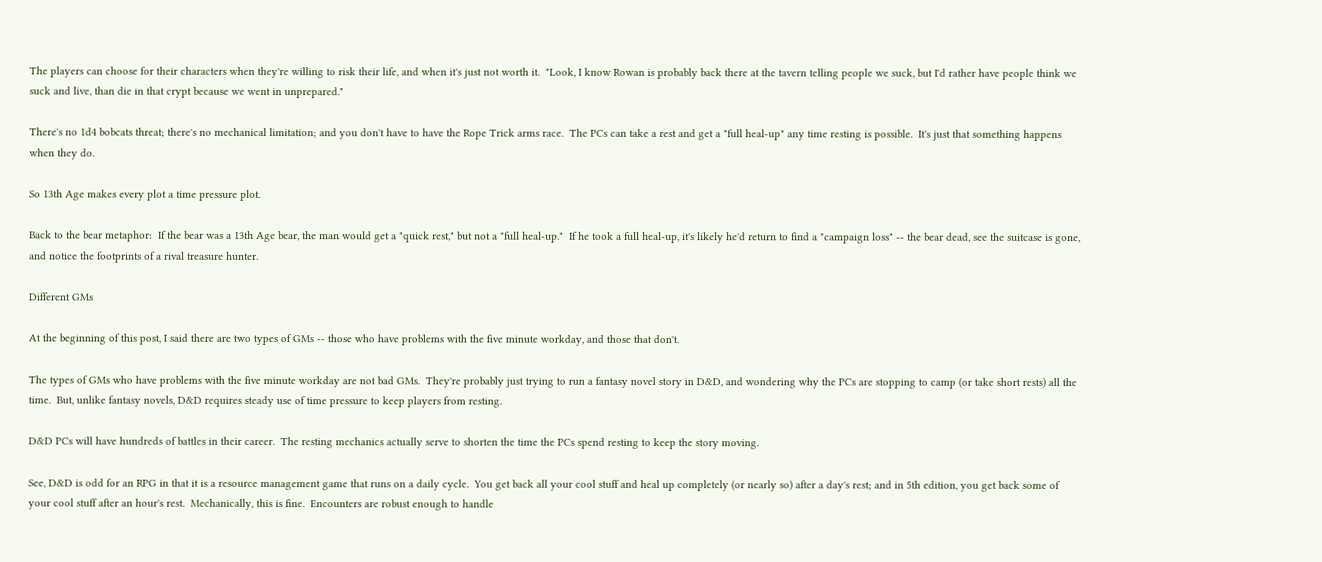The players can choose for their characters when they're willing to risk their life, and when it's just not worth it.  "Look, I know Rowan is probably back there at the tavern telling people we suck, but I'd rather have people think we suck and live, than die in that crypt because we went in unprepared."

There's no 1d4 bobcats threat; there's no mechanical limitation; and you don't have to have the Rope Trick arms race.  The PCs can take a rest and get a "full heal-up" any time resting is possible.  It's just that something happens when they do.

So 13th Age makes every plot a time pressure plot.

Back to the bear metaphor:  If the bear was a 13th Age bear, the man would get a "quick rest," but not a "full heal-up."  If he took a full heal-up, it's likely he'd return to find a "campaign loss" -- the bear dead, see the suitcase is gone, and notice the footprints of a rival treasure hunter.

Different GMs

At the beginning of this post, I said there are two types of GMs -- those who have problems with the five minute workday, and those that don't.

The types of GMs who have problems with the five minute workday are not bad GMs.  They're probably just trying to run a fantasy novel story in D&D, and wondering why the PCs are stopping to camp (or take short rests) all the time.  But, unlike fantasy novels, D&D requires steady use of time pressure to keep players from resting.

D&D PCs will have hundreds of battles in their career.  The resting mechanics actually serve to shorten the time the PCs spend resting to keep the story moving.

See, D&D is odd for an RPG in that it is a resource management game that runs on a daily cycle.  You get back all your cool stuff and heal up completely (or nearly so) after a day's rest; and in 5th edition, you get back some of your cool stuff after an hour's rest.  Mechanically, this is fine.  Encounters are robust enough to handle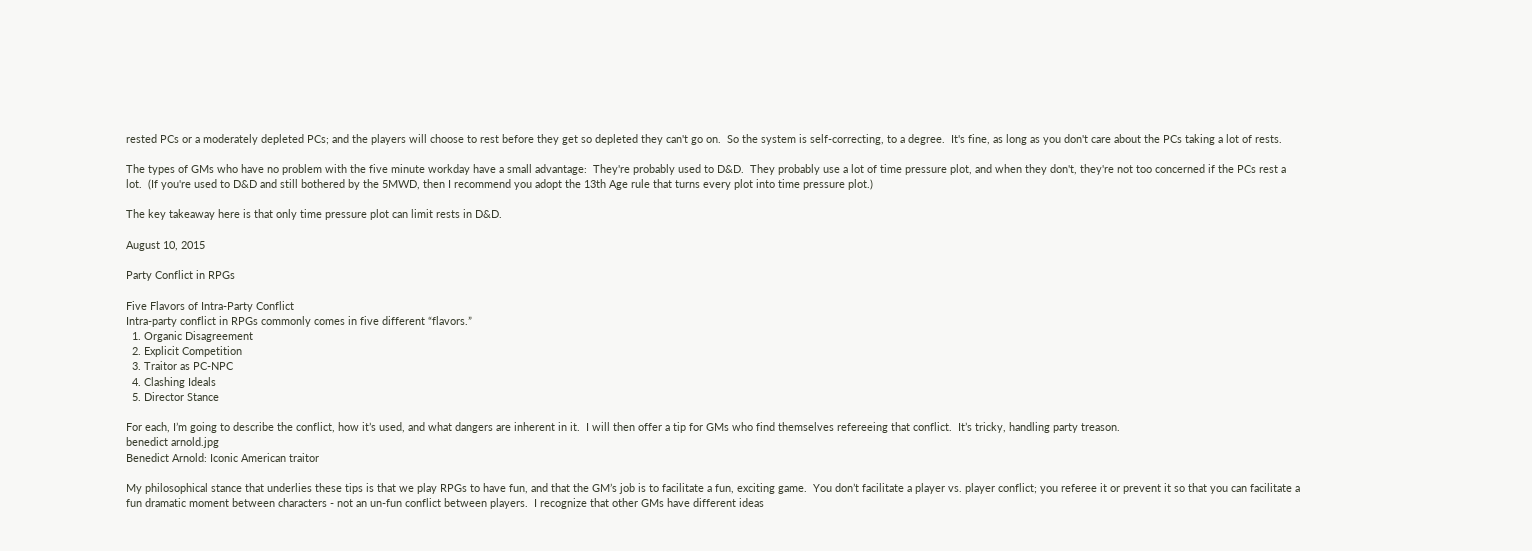rested PCs or a moderately depleted PCs; and the players will choose to rest before they get so depleted they can't go on.  So the system is self-correcting, to a degree.  It's fine, as long as you don't care about the PCs taking a lot of rests.

The types of GMs who have no problem with the five minute workday have a small advantage:  They're probably used to D&D.  They probably use a lot of time pressure plot, and when they don't, they're not too concerned if the PCs rest a lot.  (If you're used to D&D and still bothered by the 5MWD, then I recommend you adopt the 13th Age rule that turns every plot into time pressure plot.)

The key takeaway here is that only time pressure plot can limit rests in D&D.

August 10, 2015

Party Conflict in RPGs

Five Flavors of Intra-Party Conflict
Intra-party conflict in RPGs commonly comes in five different “flavors.”
  1. Organic Disagreement
  2. Explicit Competition
  3. Traitor as PC-NPC
  4. Clashing Ideals
  5. Director Stance

For each, I’m going to describe the conflict, how it’s used, and what dangers are inherent in it.  I will then offer a tip for GMs who find themselves refereeing that conflict.  It’s tricky, handling party treason.
benedict arnold.jpg
Benedict Arnold: Iconic American traitor

My philosophical stance that underlies these tips is that we play RPGs to have fun, and that the GM’s job is to facilitate a fun, exciting game.  You don’t facilitate a player vs. player conflict; you referee it or prevent it so that you can facilitate a fun dramatic moment between characters - not an un-fun conflict between players.  I recognize that other GMs have different ideas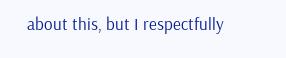about this, but I respectfully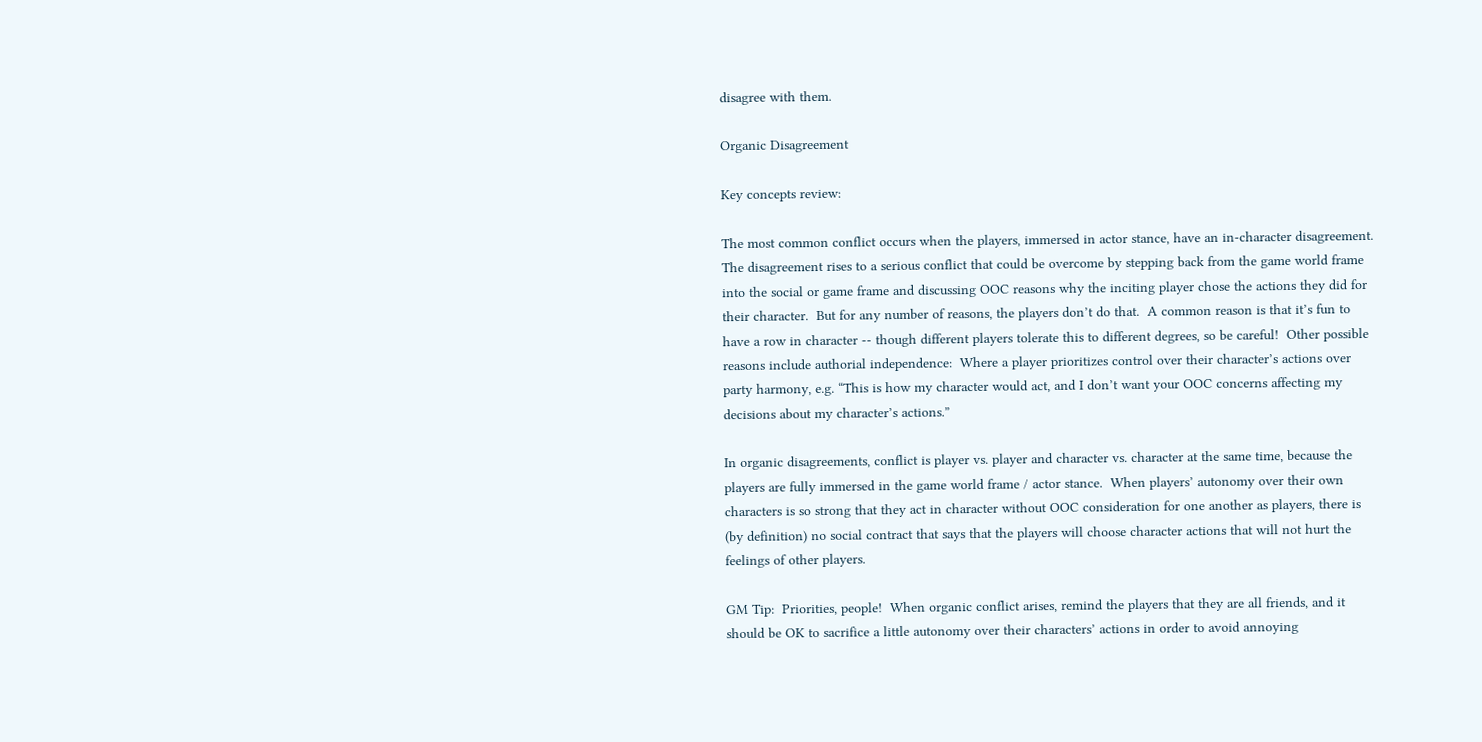disagree with them.

Organic Disagreement

Key concepts review:

The most common conflict occurs when the players, immersed in actor stance, have an in-character disagreement.  The disagreement rises to a serious conflict that could be overcome by stepping back from the game world frame into the social or game frame and discussing OOC reasons why the inciting player chose the actions they did for their character.  But for any number of reasons, the players don’t do that.  A common reason is that it’s fun to have a row in character -- though different players tolerate this to different degrees, so be careful!  Other possible reasons include authorial independence:  Where a player prioritizes control over their character’s actions over party harmony, e.g. “This is how my character would act, and I don’t want your OOC concerns affecting my decisions about my character’s actions.”

In organic disagreements, conflict is player vs. player and character vs. character at the same time, because the players are fully immersed in the game world frame / actor stance.  When players’ autonomy over their own characters is so strong that they act in character without OOC consideration for one another as players, there is (by definition) no social contract that says that the players will choose character actions that will not hurt the feelings of other players.

GM Tip:  Priorities, people!  When organic conflict arises, remind the players that they are all friends, and it should be OK to sacrifice a little autonomy over their characters’ actions in order to avoid annoying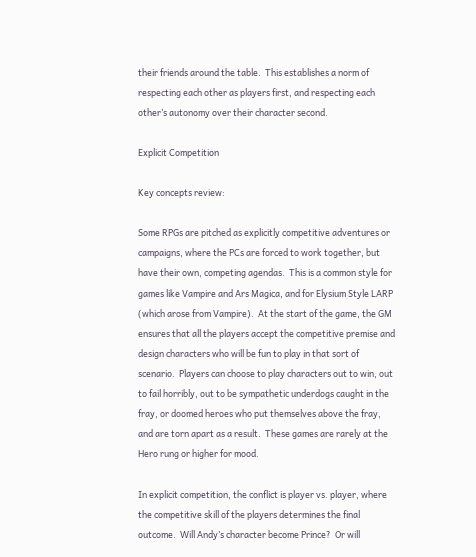their friends around the table.  This establishes a norm of respecting each other as players first, and respecting each other’s autonomy over their character second.

Explicit Competition

Key concepts review:

Some RPGs are pitched as explicitly competitive adventures or campaigns, where the PCs are forced to work together, but have their own, competing agendas.  This is a common style for games like Vampire and Ars Magica, and for Elysium Style LARP (which arose from Vampire).  At the start of the game, the GM ensures that all the players accept the competitive premise and design characters who will be fun to play in that sort of scenario.  Players can choose to play characters out to win, out to fail horribly, out to be sympathetic underdogs caught in the fray, or doomed heroes who put themselves above the fray, and are torn apart as a result.  These games are rarely at the Hero rung or higher for mood.

In explicit competition, the conflict is player vs. player, where the competitive skill of the players determines the final outcome.  Will Andy’s character become Prince?  Or will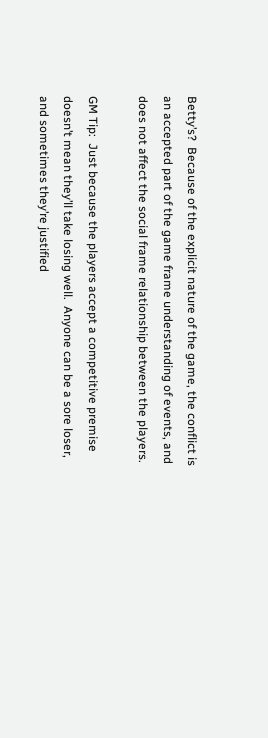Betty’s?  Because of the explicit nature of the game, the conflict is an accepted part of the game frame understanding of events, and does not affect the social frame relationship between the players.

GM Tip:  Just because the players accept a competitive premise doesn’t mean they’ll take losing well.  Anyone can be a sore loser, and sometimes they’re justified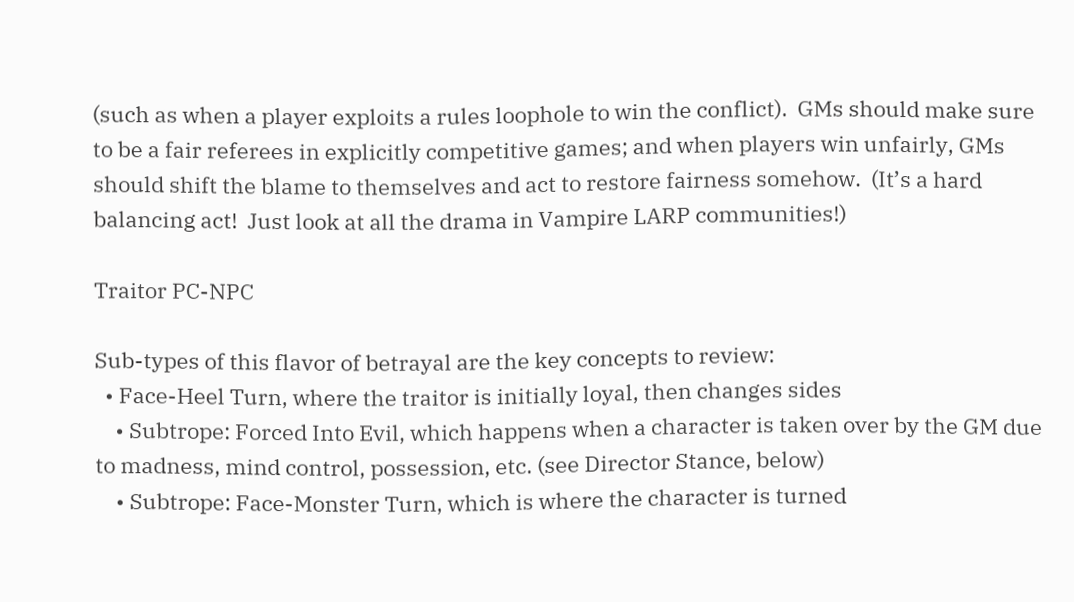(such as when a player exploits a rules loophole to win the conflict).  GMs should make sure to be a fair referees in explicitly competitive games; and when players win unfairly, GMs should shift the blame to themselves and act to restore fairness somehow.  (It’s a hard balancing act!  Just look at all the drama in Vampire LARP communities!)

Traitor PC-NPC

Sub-types of this flavor of betrayal are the key concepts to review:
  • Face-Heel Turn, where the traitor is initially loyal, then changes sides
    • Subtrope: Forced Into Evil, which happens when a character is taken over by the GM due to madness, mind control, possession, etc. (see Director Stance, below)
    • Subtrope: Face-Monster Turn, which is where the character is turned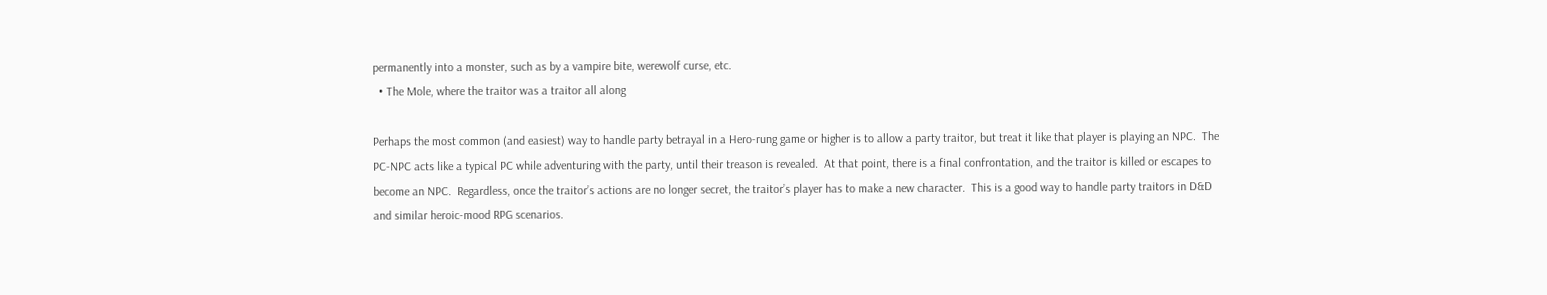permanently into a monster, such as by a vampire bite, werewolf curse, etc.
  • The Mole, where the traitor was a traitor all along

Perhaps the most common (and easiest) way to handle party betrayal in a Hero-rung game or higher is to allow a party traitor, but treat it like that player is playing an NPC.  The PC-NPC acts like a typical PC while adventuring with the party, until their treason is revealed.  At that point, there is a final confrontation, and the traitor is killed or escapes to become an NPC.  Regardless, once the traitor’s actions are no longer secret, the traitor’s player has to make a new character.  This is a good way to handle party traitors in D&D and similar heroic-mood RPG scenarios.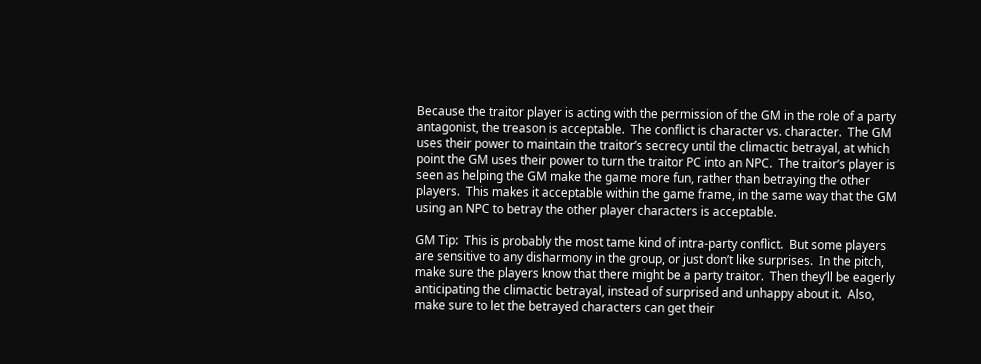Because the traitor player is acting with the permission of the GM in the role of a party antagonist, the treason is acceptable.  The conflict is character vs. character.  The GM uses their power to maintain the traitor’s secrecy until the climactic betrayal, at which point the GM uses their power to turn the traitor PC into an NPC.  The traitor’s player is seen as helping the GM make the game more fun, rather than betraying the other players.  This makes it acceptable within the game frame, in the same way that the GM using an NPC to betray the other player characters is acceptable.

GM Tip:  This is probably the most tame kind of intra-party conflict.  But some players are sensitive to any disharmony in the group, or just don’t like surprises.  In the pitch, make sure the players know that there might be a party traitor.  Then they’ll be eagerly anticipating the climactic betrayal, instead of surprised and unhappy about it.  Also, make sure to let the betrayed characters can get their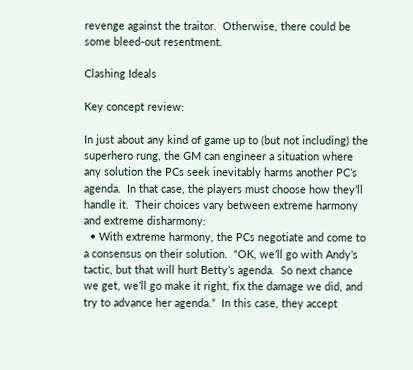revenge against the traitor.  Otherwise, there could be some bleed-out resentment.

Clashing Ideals

Key concept review:

In just about any kind of game up to (but not including) the superhero rung, the GM can engineer a situation where any solution the PCs seek inevitably harms another PC’s agenda.  In that case, the players must choose how they’ll handle it.  Their choices vary between extreme harmony and extreme disharmony:
  • With extreme harmony, the PCs negotiate and come to a consensus on their solution.  “OK, we’ll go with Andy’s tactic, but that will hurt Betty’s agenda.  So next chance we get, we’ll go make it right, fix the damage we did, and try to advance her agenda.”  In this case, they accept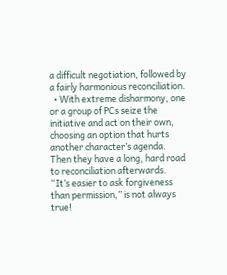a difficult negotiation, followed by a fairly harmonious reconciliation.
  • With extreme disharmony, one or a group of PCs seize the initiative and act on their own, choosing an option that hurts another character’s agenda.  Then they have a long, hard road to reconciliation afterwards.  “It’s easier to ask forgiveness than permission,” is not always true!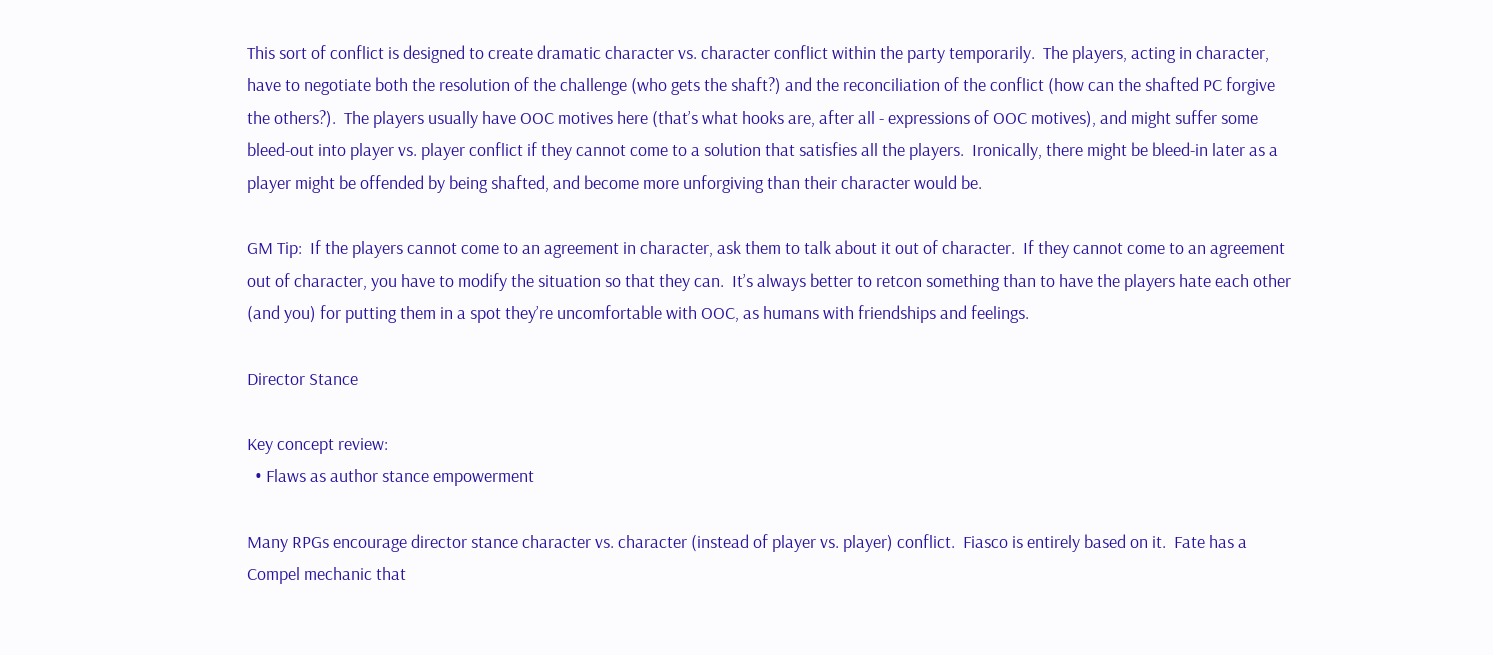This sort of conflict is designed to create dramatic character vs. character conflict within the party temporarily.  The players, acting in character, have to negotiate both the resolution of the challenge (who gets the shaft?) and the reconciliation of the conflict (how can the shafted PC forgive the others?).  The players usually have OOC motives here (that’s what hooks are, after all - expressions of OOC motives), and might suffer some bleed-out into player vs. player conflict if they cannot come to a solution that satisfies all the players.  Ironically, there might be bleed-in later as a player might be offended by being shafted, and become more unforgiving than their character would be.

GM Tip:  If the players cannot come to an agreement in character, ask them to talk about it out of character.  If they cannot come to an agreement out of character, you have to modify the situation so that they can.  It’s always better to retcon something than to have the players hate each other (and you) for putting them in a spot they’re uncomfortable with OOC, as humans with friendships and feelings.

Director Stance

Key concept review:
  • Flaws as author stance empowerment

Many RPGs encourage director stance character vs. character (instead of player vs. player) conflict.  Fiasco is entirely based on it.  Fate has a Compel mechanic that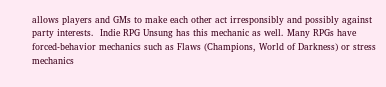allows players and GMs to make each other act irresponsibly and possibly against party interests.  Indie RPG Unsung has this mechanic as well. Many RPGs have forced-behavior mechanics such as Flaws (Champions, World of Darkness) or stress mechanics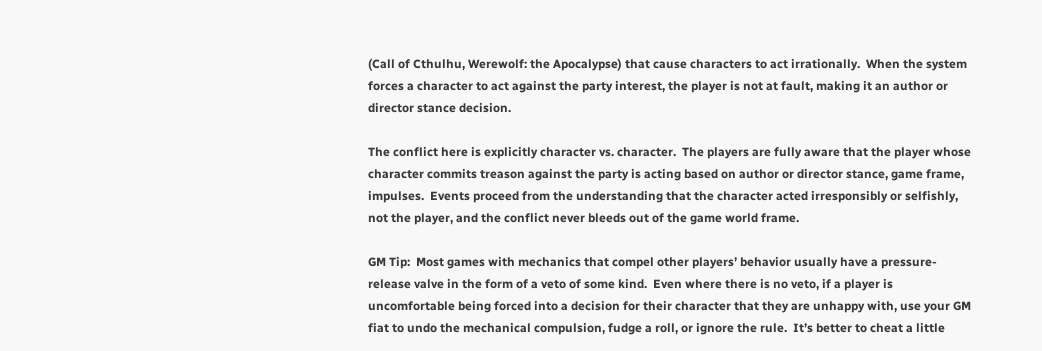(Call of Cthulhu, Werewolf: the Apocalypse) that cause characters to act irrationally.  When the system forces a character to act against the party interest, the player is not at fault, making it an author or director stance decision.

The conflict here is explicitly character vs. character.  The players are fully aware that the player whose character commits treason against the party is acting based on author or director stance, game frame, impulses.  Events proceed from the understanding that the character acted irresponsibly or selfishly, not the player, and the conflict never bleeds out of the game world frame.

GM Tip:  Most games with mechanics that compel other players’ behavior usually have a pressure-release valve in the form of a veto of some kind.  Even where there is no veto, if a player is uncomfortable being forced into a decision for their character that they are unhappy with, use your GM fiat to undo the mechanical compulsion, fudge a roll, or ignore the rule.  It’s better to cheat a little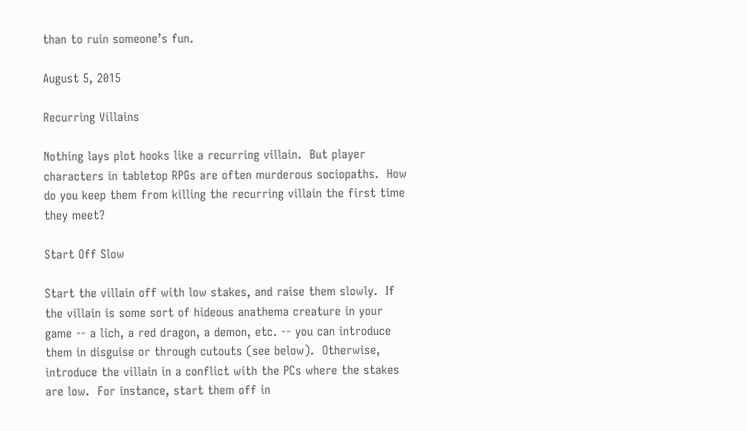than to ruin someone’s fun.

August 5, 2015

Recurring Villains

Nothing lays plot hooks like a recurring villain.  But player characters in tabletop RPGs are often murderous sociopaths.  How do you keep them from killing the recurring villain the first time they meet?

Start Off Slow

Start the villain off with low stakes, and raise them slowly.  If the villain is some sort of hideous anathema creature in your game -- a lich, a red dragon, a demon, etc. -- you can introduce them in disguise or through cutouts (see below).  Otherwise, introduce the villain in a conflict with the PCs where the stakes are low.  For instance, start them off in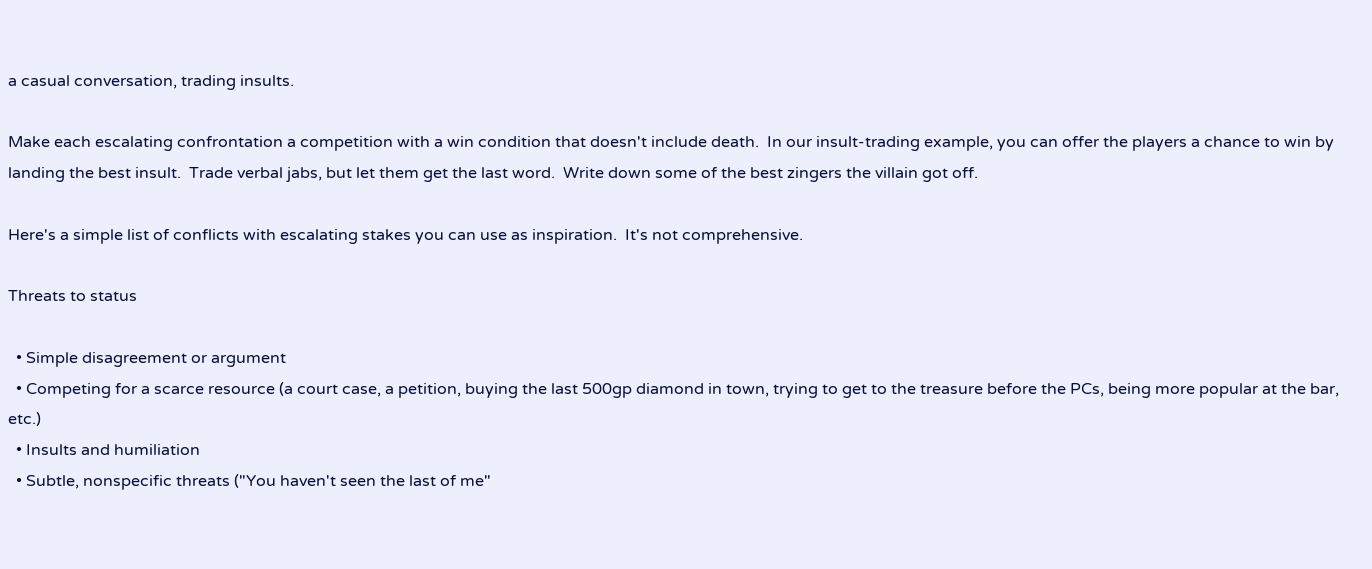a casual conversation, trading insults.

Make each escalating confrontation a competition with a win condition that doesn't include death.  In our insult-trading example, you can offer the players a chance to win by landing the best insult.  Trade verbal jabs, but let them get the last word.  Write down some of the best zingers the villain got off.

Here's a simple list of conflicts with escalating stakes you can use as inspiration.  It's not comprehensive.

Threats to status

  • Simple disagreement or argument
  • Competing for a scarce resource (a court case, a petition, buying the last 500gp diamond in town, trying to get to the treasure before the PCs, being more popular at the bar, etc.)
  • Insults and humiliation
  • Subtle, nonspecific threats ("You haven't seen the last of me"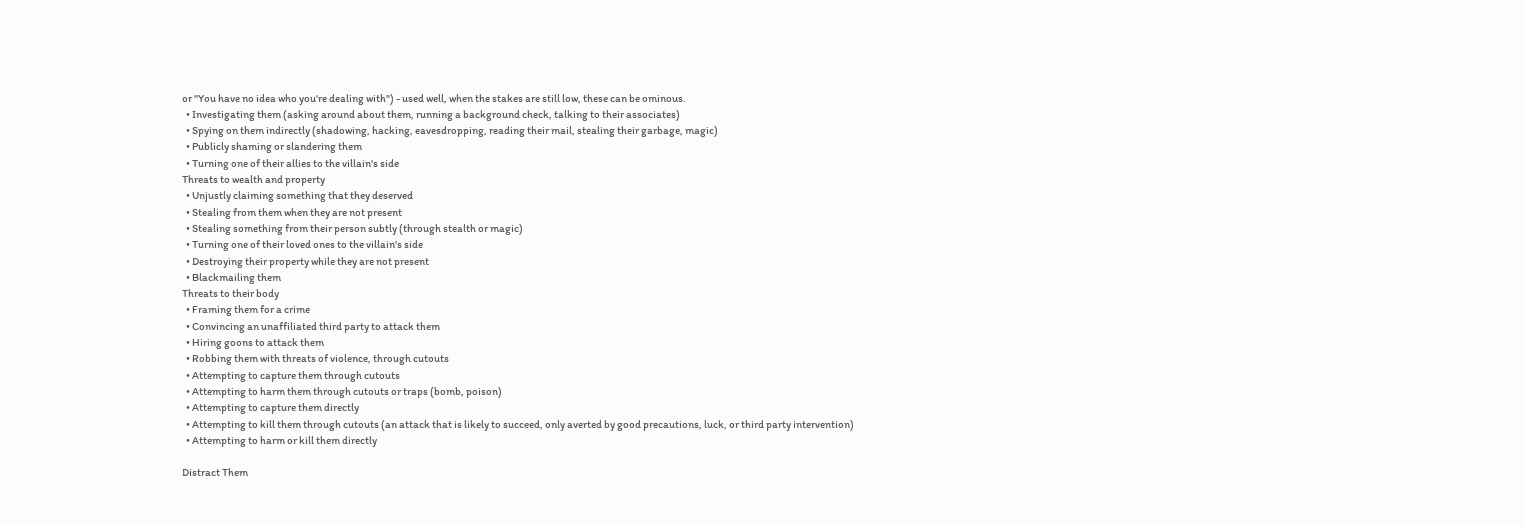or "You have no idea who you're dealing with") - used well, when the stakes are still low, these can be ominous.
  • Investigating them (asking around about them, running a background check, talking to their associates)
  • Spying on them indirectly (shadowing, hacking, eavesdropping, reading their mail, stealing their garbage, magic)
  • Publicly shaming or slandering them
  • Turning one of their allies to the villain's side
Threats to wealth and property
  • Unjustly claiming something that they deserved
  • Stealing from them when they are not present
  • Stealing something from their person subtly (through stealth or magic)
  • Turning one of their loved ones to the villain's side
  • Destroying their property while they are not present
  • Blackmailing them
Threats to their body
  • Framing them for a crime
  • Convincing an unaffiliated third party to attack them
  • Hiring goons to attack them
  • Robbing them with threats of violence, through cutouts
  • Attempting to capture them through cutouts
  • Attempting to harm them through cutouts or traps (bomb, poison)
  • Attempting to capture them directly
  • Attempting to kill them through cutouts (an attack that is likely to succeed, only averted by good precautions, luck, or third party intervention)
  • Attempting to harm or kill them directly

Distract Them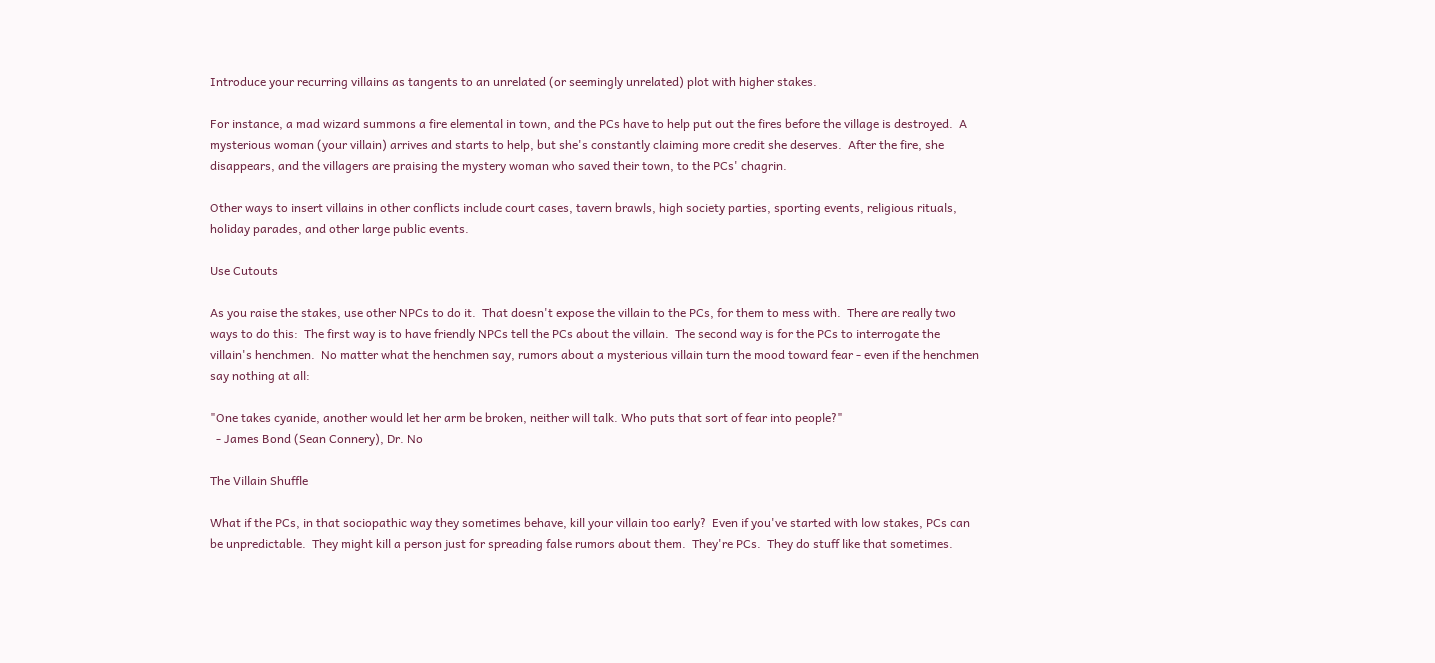Introduce your recurring villains as tangents to an unrelated (or seemingly unrelated) plot with higher stakes.

For instance, a mad wizard summons a fire elemental in town, and the PCs have to help put out the fires before the village is destroyed.  A mysterious woman (your villain) arrives and starts to help, but she's constantly claiming more credit she deserves.  After the fire, she disappears, and the villagers are praising the mystery woman who saved their town, to the PCs' chagrin.

Other ways to insert villains in other conflicts include court cases, tavern brawls, high society parties, sporting events, religious rituals, holiday parades, and other large public events.

Use Cutouts

As you raise the stakes, use other NPCs to do it.  That doesn't expose the villain to the PCs, for them to mess with.  There are really two ways to do this:  The first way is to have friendly NPCs tell the PCs about the villain.  The second way is for the PCs to interrogate the villain's henchmen.  No matter what the henchmen say, rumors about a mysterious villain turn the mood toward fear - even if the henchmen say nothing at all:

"One takes cyanide, another would let her arm be broken, neither will talk. Who puts that sort of fear into people?"
  - James Bond (Sean Connery), Dr. No

The Villain Shuffle

What if the PCs, in that sociopathic way they sometimes behave, kill your villain too early?  Even if you've started with low stakes, PCs can be unpredictable.  They might kill a person just for spreading false rumors about them.  They're PCs.  They do stuff like that sometimes.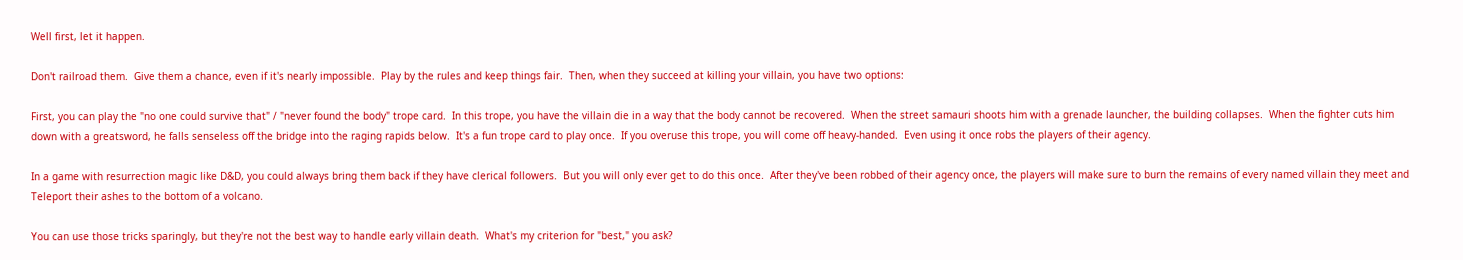Well first, let it happen.

Don't railroad them.  Give them a chance, even if it's nearly impossible.  Play by the rules and keep things fair.  Then, when they succeed at killing your villain, you have two options:

First, you can play the "no one could survive that" / "never found the body" trope card.  In this trope, you have the villain die in a way that the body cannot be recovered.  When the street samauri shoots him with a grenade launcher, the building collapses.  When the fighter cuts him down with a greatsword, he falls senseless off the bridge into the raging rapids below.  It's a fun trope card to play once.  If you overuse this trope, you will come off heavy-handed.  Even using it once robs the players of their agency.

In a game with resurrection magic like D&D, you could always bring them back if they have clerical followers.  But you will only ever get to do this once.  After they've been robbed of their agency once, the players will make sure to burn the remains of every named villain they meet and Teleport their ashes to the bottom of a volcano.

You can use those tricks sparingly, but they're not the best way to handle early villain death.  What's my criterion for "best," you ask?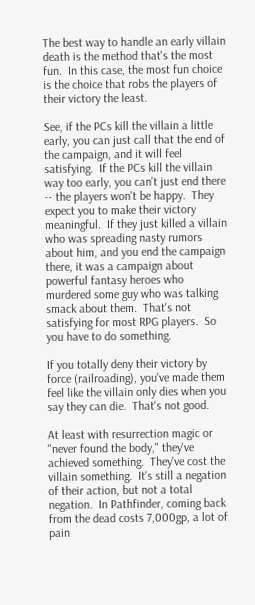The best way to handle an early villain death is the method that's the most fun.  In this case, the most fun choice is the choice that robs the players of their victory the least.

See, if the PCs kill the villain a little early, you can just call that the end of the campaign, and it will feel satisfying.  If the PCs kill the villain way too early, you can't just end there -- the players won't be happy.  They expect you to make their victory meaningful.  If they just killed a villain who was spreading nasty rumors about him, and you end the campaign there, it was a campaign about powerful fantasy heroes who murdered some guy who was talking smack about them.  That's not satisfying for most RPG players.  So you have to do something.

If you totally deny their victory by force (railroading), you've made them feel like the villain only dies when you say they can die.  That's not good.

At least with resurrection magic or "never found the body," they've achieved something.  They've cost the villain something.  It's still a negation of their action, but not a total negation.  In Pathfinder, coming back from the dead costs 7,000gp, a lot of pain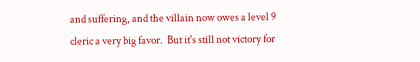and suffering, and the villain now owes a level 9 cleric a very big favor.  But it's still not victory for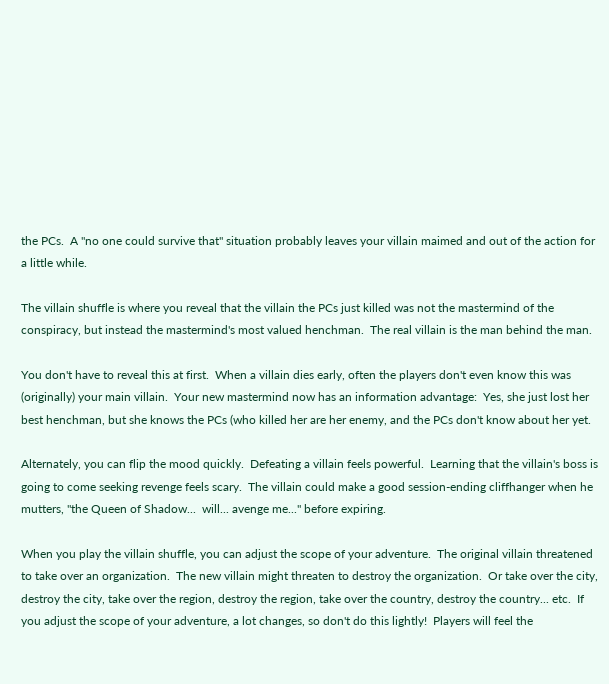the PCs.  A "no one could survive that" situation probably leaves your villain maimed and out of the action for a little while.

The villain shuffle is where you reveal that the villain the PCs just killed was not the mastermind of the conspiracy, but instead the mastermind's most valued henchman.  The real villain is the man behind the man.

You don't have to reveal this at first.  When a villain dies early, often the players don't even know this was (originally) your main villain.  Your new mastermind now has an information advantage:  Yes, she just lost her best henchman, but she knows the PCs (who killed her are her enemy, and the PCs don't know about her yet.

Alternately, you can flip the mood quickly.  Defeating a villain feels powerful.  Learning that the villain's boss is going to come seeking revenge feels scary.  The villain could make a good session-ending cliffhanger when he mutters, "the Queen of Shadow...  will... avenge me..." before expiring.

When you play the villain shuffle, you can adjust the scope of your adventure.  The original villain threatened to take over an organization.  The new villain might threaten to destroy the organization.  Or take over the city, destroy the city, take over the region, destroy the region, take over the country, destroy the country... etc.  If you adjust the scope of your adventure, a lot changes, so don't do this lightly!  Players will feel the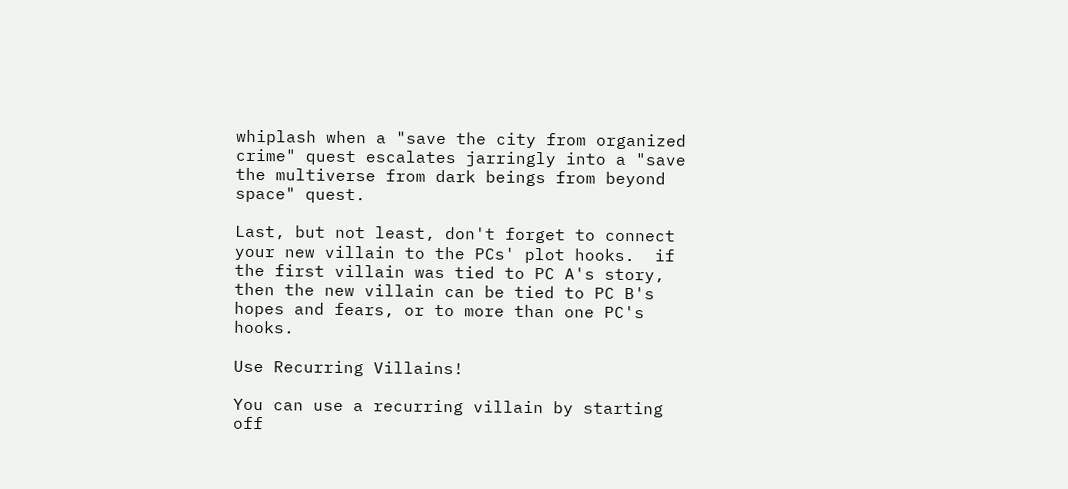whiplash when a "save the city from organized crime" quest escalates jarringly into a "save the multiverse from dark beings from beyond space" quest.

Last, but not least, don't forget to connect your new villain to the PCs' plot hooks.  if the first villain was tied to PC A's story, then the new villain can be tied to PC B's hopes and fears, or to more than one PC's hooks.

Use Recurring Villains!

You can use a recurring villain by starting off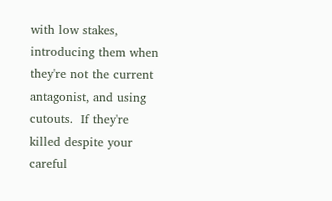with low stakes, introducing them when they're not the current antagonist, and using cutouts.  If they're killed despite your careful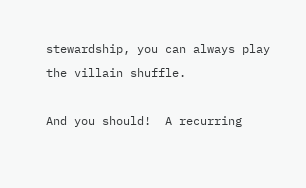stewardship, you can always play the villain shuffle.

And you should!  A recurring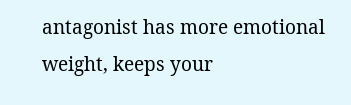antagonist has more emotional weight, keeps your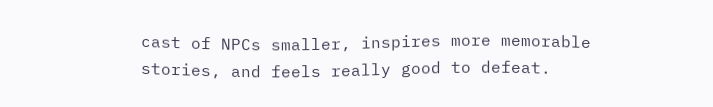cast of NPCs smaller, inspires more memorable stories, and feels really good to defeat.